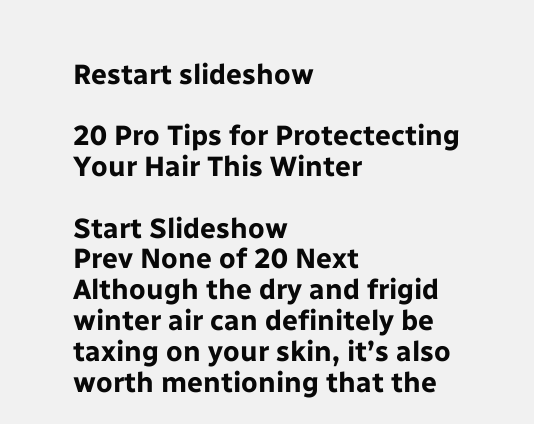Restart slideshow

20 Pro Tips for Protectecting Your Hair This Winter

Start Slideshow
Prev None of 20 Next
Although the dry and frigid winter air can definitely be taxing on your skin, it’s also worth mentioning that the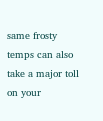same frosty temps can also take a major toll on your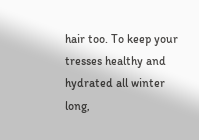hair too. To keep your tresses healthy and hydrated all winter long,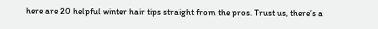here are 20 helpful winter hair tips straight from the pros. Trust us, there’s a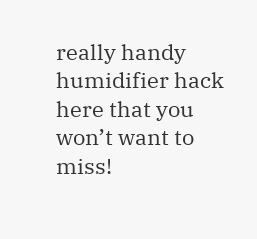really handy humidifier hack here that you won’t want to miss!